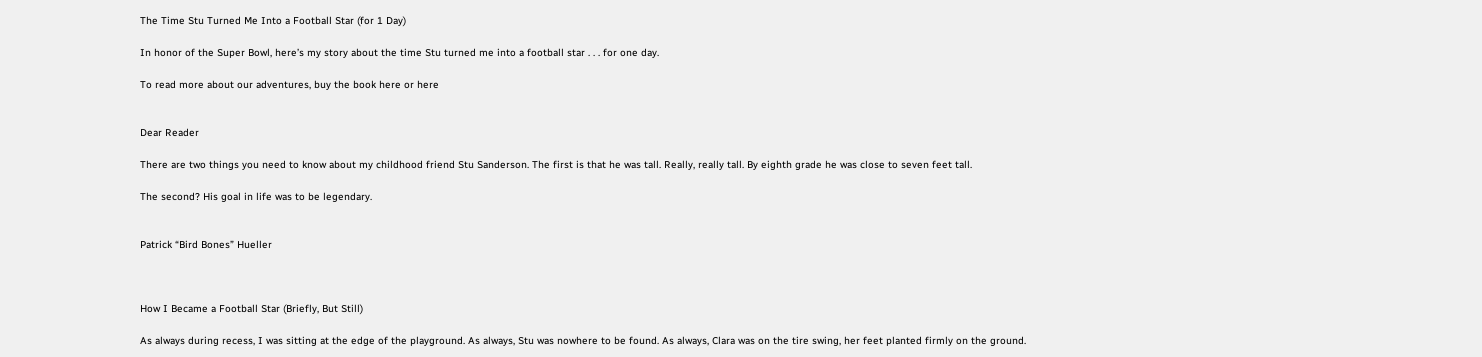The Time Stu Turned Me Into a Football Star (for 1 Day)

In honor of the Super Bowl, here’s my story about the time Stu turned me into a football star . . . for one day.

To read more about our adventures, buy the book here or here


Dear Reader

There are two things you need to know about my childhood friend Stu Sanderson. The first is that he was tall. Really, really tall. By eighth grade he was close to seven feet tall.

The second? His goal in life was to be legendary.


Patrick “Bird Bones” Hueller



How I Became a Football Star (Briefly, But Still)

As always during recess, I was sitting at the edge of the playground. As always, Stu was nowhere to be found. As always, Clara was on the tire swing, her feet planted firmly on the ground.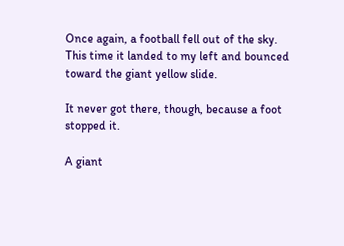Once again, a football fell out of the sky. This time it landed to my left and bounced toward the giant yellow slide.

It never got there, though, because a foot stopped it.

A giant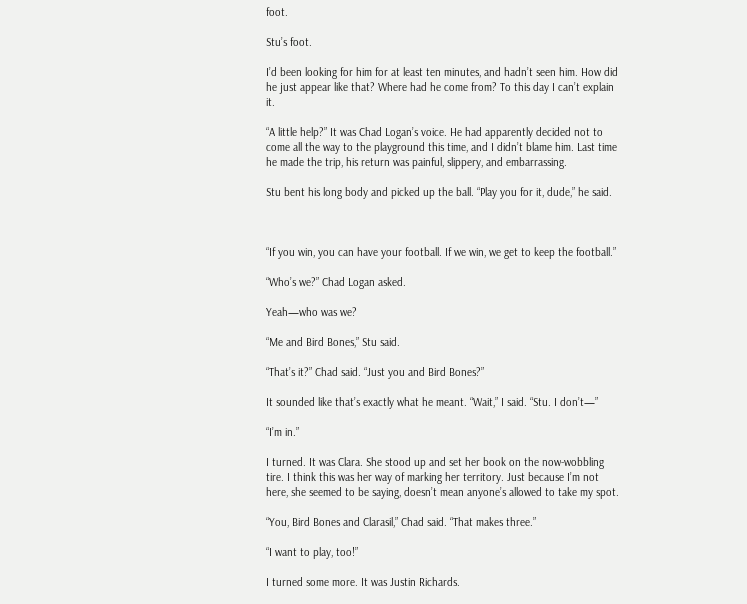foot.

Stu’s foot.

I’d been looking for him for at least ten minutes, and hadn’t seen him. How did he just appear like that? Where had he come from? To this day I can’t explain it.

“A little help?” It was Chad Logan’s voice. He had apparently decided not to come all the way to the playground this time, and I didn’t blame him. Last time he made the trip, his return was painful, slippery, and embarrassing.

Stu bent his long body and picked up the ball. “Play you for it, dude,” he said.



“If you win, you can have your football. If we win, we get to keep the football.”

“Who’s we?” Chad Logan asked.

Yeah—who was we?

“Me and Bird Bones,” Stu said.

“That’s it?” Chad said. “Just you and Bird Bones?”

It sounded like that’s exactly what he meant. “Wait,” I said. “Stu. I don’t—”

“I’m in.”

I turned. It was Clara. She stood up and set her book on the now-wobbling tire. I think this was her way of marking her territory. Just because I’m not here, she seemed to be saying, doesn’t mean anyone’s allowed to take my spot.

“You, Bird Bones and Clarasil,” Chad said. “That makes three.”

“I want to play, too!”

I turned some more. It was Justin Richards.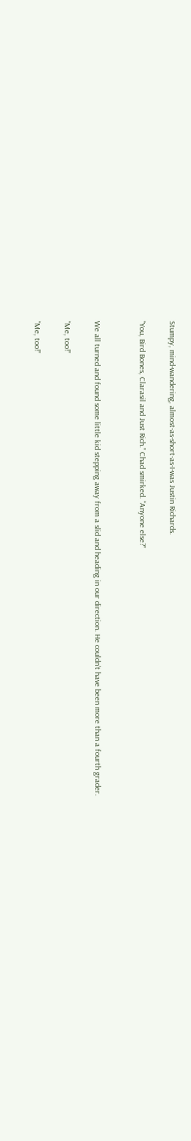Stumpy, mind-wandering, almost-as-short-as-I-was Justin Richards.

“You, Bird Bones, Clarasil and Just Rich.” Chad smirked. “Anyone else?”


We all turned and found some little kid stepping away from a slid and heading in our direction. He couldn’t have been more than a fourth grader.

“Me, too!”

“Me, too!”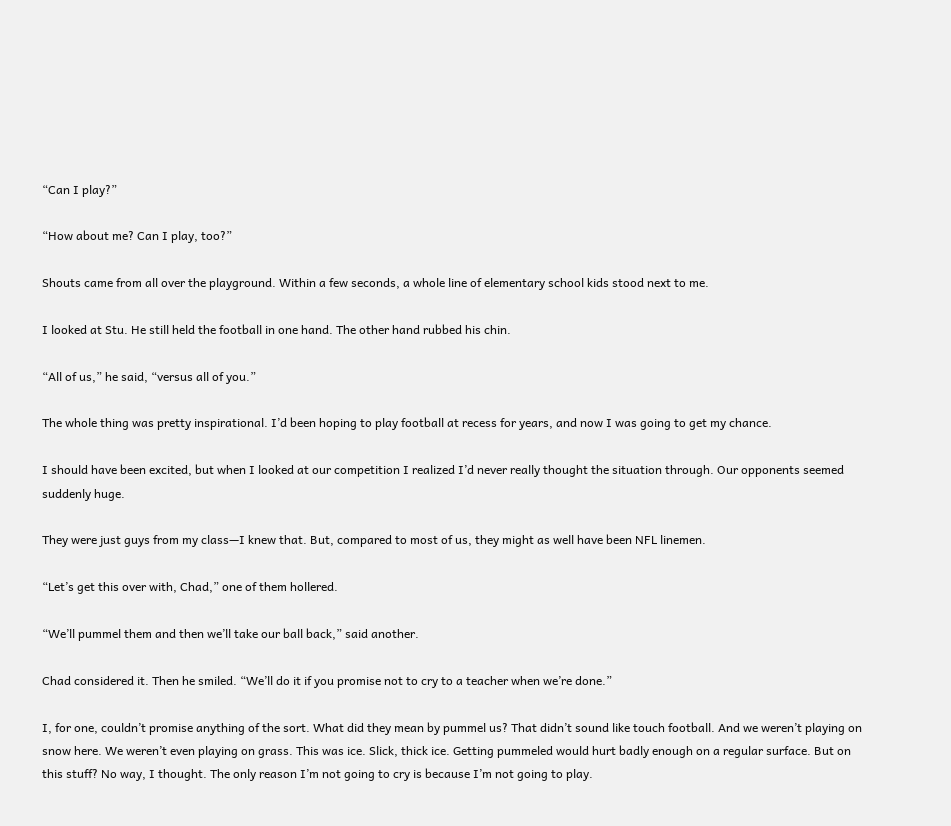“Can I play?”

“How about me? Can I play, too?”

Shouts came from all over the playground. Within a few seconds, a whole line of elementary school kids stood next to me.

I looked at Stu. He still held the football in one hand. The other hand rubbed his chin.

“All of us,” he said, “versus all of you.”

The whole thing was pretty inspirational. I’d been hoping to play football at recess for years, and now I was going to get my chance.

I should have been excited, but when I looked at our competition I realized I’d never really thought the situation through. Our opponents seemed suddenly huge.

They were just guys from my class—I knew that. But, compared to most of us, they might as well have been NFL linemen.

“Let’s get this over with, Chad,” one of them hollered.

“We’ll pummel them and then we’ll take our ball back,” said another.

Chad considered it. Then he smiled. “We’ll do it if you promise not to cry to a teacher when we’re done.”

I, for one, couldn’t promise anything of the sort. What did they mean by pummel us? That didn’t sound like touch football. And we weren’t playing on snow here. We weren’t even playing on grass. This was ice. Slick, thick ice. Getting pummeled would hurt badly enough on a regular surface. But on this stuff? No way, I thought. The only reason I’m not going to cry is because I’m not going to play.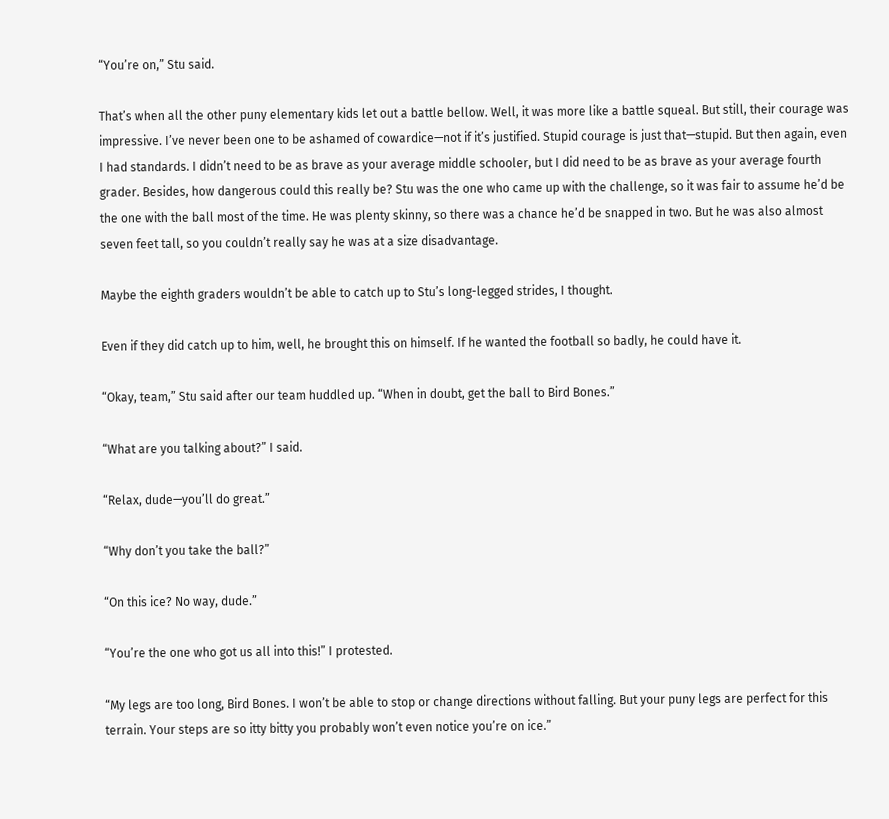“You’re on,” Stu said.

That’s when all the other puny elementary kids let out a battle bellow. Well, it was more like a battle squeal. But still, their courage was impressive. I’ve never been one to be ashamed of cowardice—not if it’s justified. Stupid courage is just that—stupid. But then again, even I had standards. I didn’t need to be as brave as your average middle schooler, but I did need to be as brave as your average fourth grader. Besides, how dangerous could this really be? Stu was the one who came up with the challenge, so it was fair to assume he’d be the one with the ball most of the time. He was plenty skinny, so there was a chance he’d be snapped in two. But he was also almost seven feet tall, so you couldn’t really say he was at a size disadvantage.

Maybe the eighth graders wouldn’t be able to catch up to Stu’s long-legged strides, I thought.

Even if they did catch up to him, well, he brought this on himself. If he wanted the football so badly, he could have it.

“Okay, team,” Stu said after our team huddled up. “When in doubt, get the ball to Bird Bones.”

“What are you talking about?” I said.

“Relax, dude—you’ll do great.”

“Why don’t you take the ball?”

“On this ice? No way, dude.”

“You’re the one who got us all into this!” I protested.

“My legs are too long, Bird Bones. I won’t be able to stop or change directions without falling. But your puny legs are perfect for this terrain. Your steps are so itty bitty you probably won’t even notice you’re on ice.”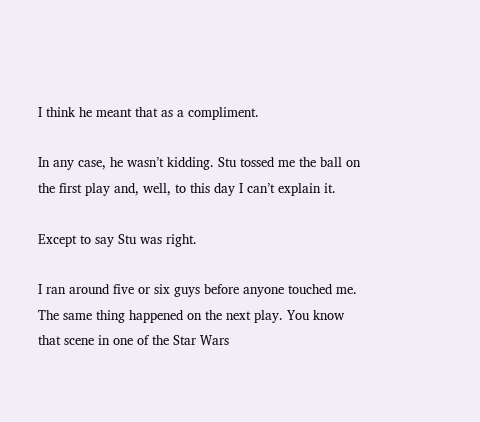I think he meant that as a compliment.

In any case, he wasn’t kidding. Stu tossed me the ball on the first play and, well, to this day I can’t explain it.

Except to say Stu was right.

I ran around five or six guys before anyone touched me. The same thing happened on the next play. You know that scene in one of the Star Wars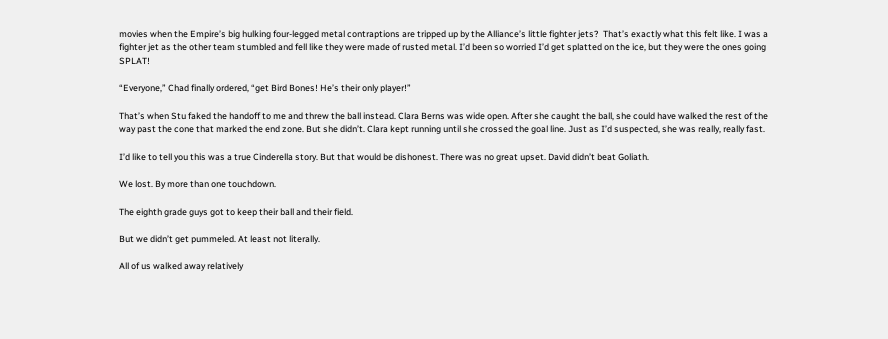movies when the Empire’s big hulking four-legged metal contraptions are tripped up by the Alliance’s little fighter jets?  That’s exactly what this felt like. I was a fighter jet as the other team stumbled and fell like they were made of rusted metal. I’d been so worried I’d get splatted on the ice, but they were the ones going SPLAT!

“Everyone,” Chad finally ordered, “get Bird Bones! He’s their only player!”

That’s when Stu faked the handoff to me and threw the ball instead. Clara Berns was wide open. After she caught the ball, she could have walked the rest of the way past the cone that marked the end zone. But she didn’t. Clara kept running until she crossed the goal line. Just as I’d suspected, she was really, really fast.

I’d like to tell you this was a true Cinderella story. But that would be dishonest. There was no great upset. David didn’t beat Goliath.

We lost. By more than one touchdown.

The eighth grade guys got to keep their ball and their field.

But we didn’t get pummeled. At least not literally.

All of us walked away relatively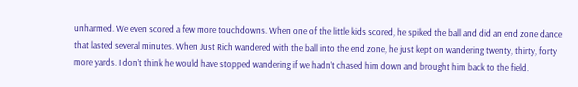unharmed. We even scored a few more touchdowns. When one of the little kids scored, he spiked the ball and did an end zone dance that lasted several minutes. When Just Rich wandered with the ball into the end zone, he just kept on wandering twenty, thirty, forty more yards. I don’t think he would have stopped wandering if we hadn’t chased him down and brought him back to the field.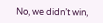No, we didn’t win,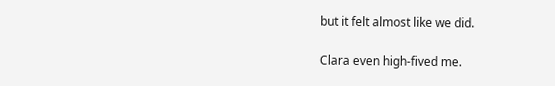but it felt almost like we did.

Clara even high-fived me.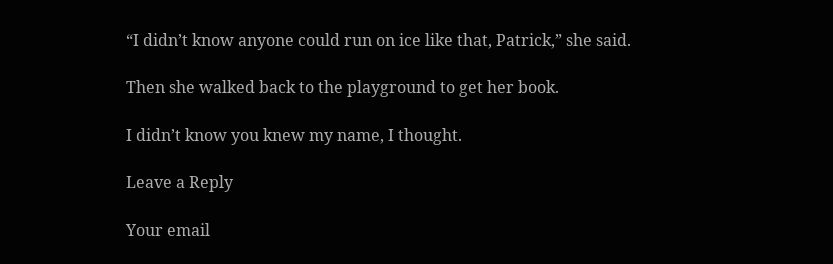“I didn’t know anyone could run on ice like that, Patrick,” she said.

Then she walked back to the playground to get her book.

I didn’t know you knew my name, I thought.

Leave a Reply

Your email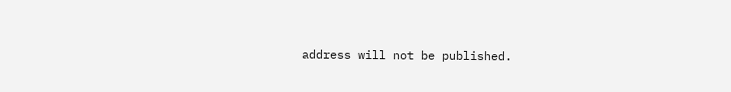address will not be published.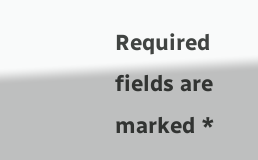Required fields are marked *